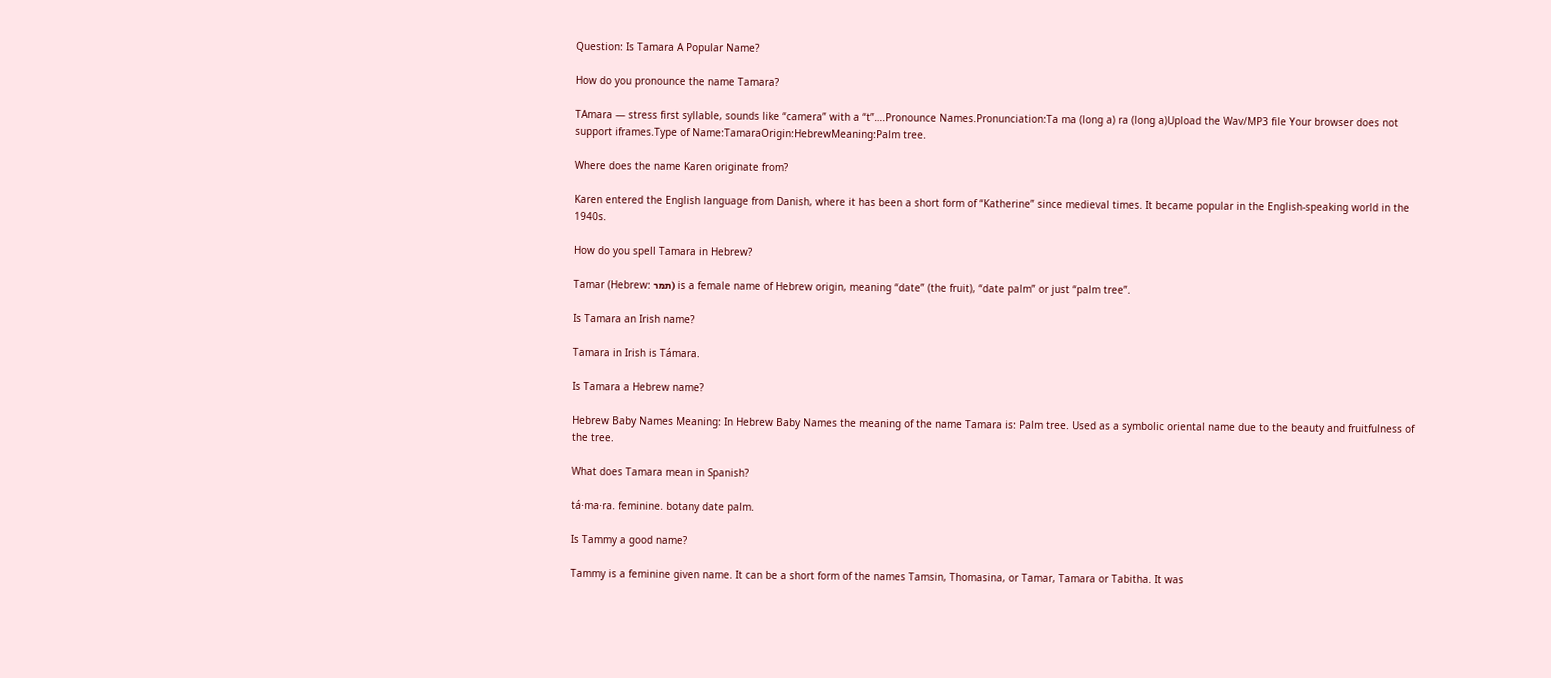Question: Is Tamara A Popular Name?

How do you pronounce the name Tamara?

TAmara — stress first syllable, sounds like “camera” with a “t”….Pronounce Names.Pronunciation:Ta ma (long a) ra (long a)Upload the Wav/MP3 file Your browser does not support iframes.Type of Name:TamaraOrigin:HebrewMeaning:Palm tree.

Where does the name Karen originate from?

Karen entered the English language from Danish, where it has been a short form of “Katherine” since medieval times. It became popular in the English-speaking world in the 1940s.

How do you spell Tamara in Hebrew?

Tamar (Hebrew: תמר) is a female name of Hebrew origin, meaning “date” (the fruit), “date palm” or just “palm tree”.

Is Tamara an Irish name?

Tamara in Irish is Támara.

Is Tamara a Hebrew name?

Hebrew Baby Names Meaning: In Hebrew Baby Names the meaning of the name Tamara is: Palm tree. Used as a symbolic oriental name due to the beauty and fruitfulness of the tree.

What does Tamara mean in Spanish?

tá·ma·ra. feminine. botany date palm.

Is Tammy a good name?

Tammy is a feminine given name. It can be a short form of the names Tamsin, Thomasina, or Tamar, Tamara or Tabitha. It was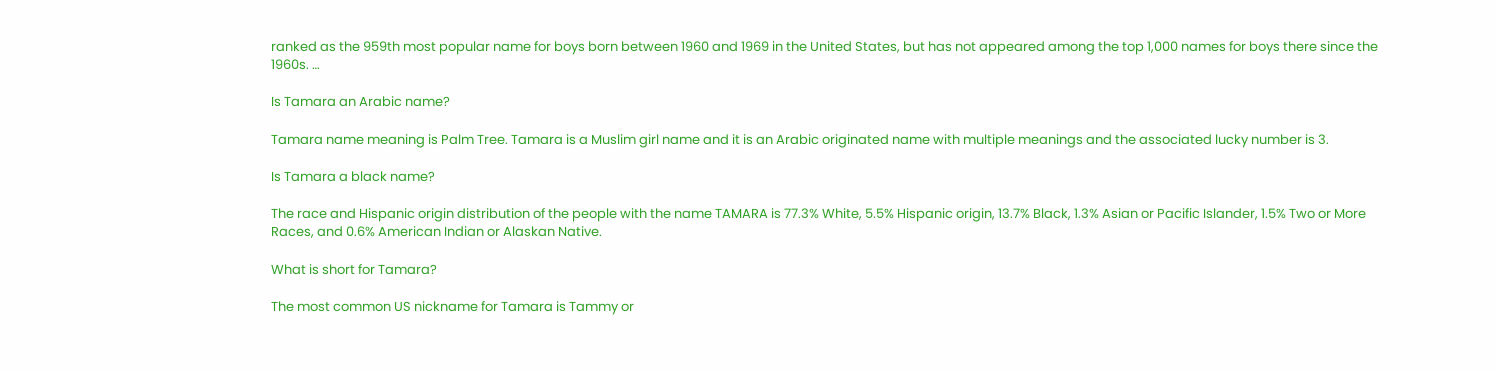ranked as the 959th most popular name for boys born between 1960 and 1969 in the United States, but has not appeared among the top 1,000 names for boys there since the 1960s. …

Is Tamara an Arabic name?

Tamara name meaning is Palm Tree. Tamara is a Muslim girl name and it is an Arabic originated name with multiple meanings and the associated lucky number is 3.

Is Tamara a black name?

The race and Hispanic origin distribution of the people with the name TAMARA is 77.3% White, 5.5% Hispanic origin, 13.7% Black, 1.3% Asian or Pacific Islander, 1.5% Two or More Races, and 0.6% American Indian or Alaskan Native.

What is short for Tamara?

The most common US nickname for Tamara is Tammy or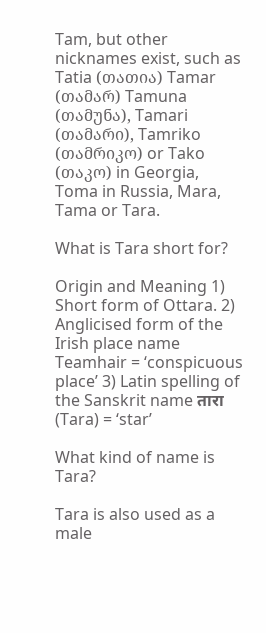Tam, but other nicknames exist, such as Tatia (თათია) Tamar (თამარ) Tamuna (თამუნა), Tamari (თამარი), Tamriko (თამრიკო) or Tako (თაკო) in Georgia, Toma in Russia, Mara, Tama or Tara.

What is Tara short for?

Origin and Meaning 1) Short form of Ottara. 2) Anglicised form of the Irish place name Teamhair = ‘conspicuous place’ 3) Latin spelling of the Sanskrit name तारा (Tara) = ‘star’

What kind of name is Tara?

Tara is also used as a male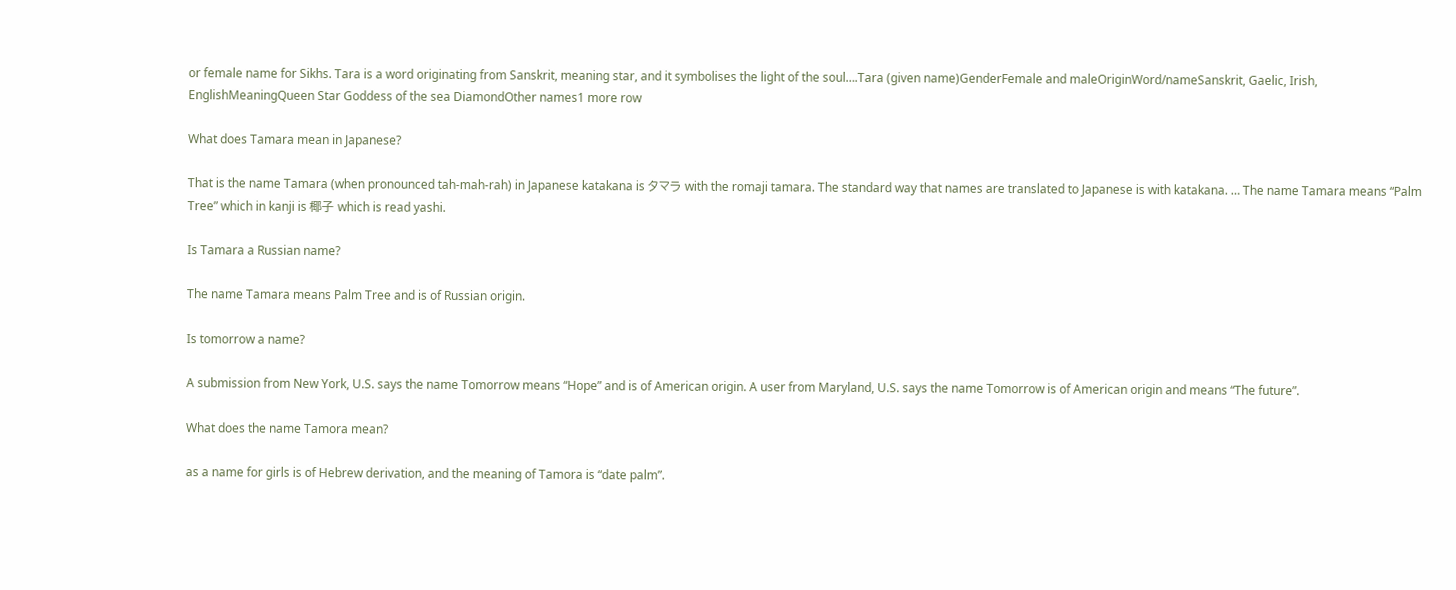or female name for Sikhs. Tara is a word originating from Sanskrit, meaning star, and it symbolises the light of the soul….Tara (given name)GenderFemale and maleOriginWord/nameSanskrit, Gaelic, Irish, EnglishMeaningQueen Star Goddess of the sea DiamondOther names1 more row

What does Tamara mean in Japanese?

That is the name Tamara (when pronounced tah-mah-rah) in Japanese katakana is タマラ with the romaji tamara. The standard way that names are translated to Japanese is with katakana. … The name Tamara means “Palm Tree” which in kanji is 椰子 which is read yashi.

Is Tamara a Russian name?

The name Tamara means Palm Tree and is of Russian origin.

Is tomorrow a name?

A submission from New York, U.S. says the name Tomorrow means “Hope” and is of American origin. A user from Maryland, U.S. says the name Tomorrow is of American origin and means “The future”.

What does the name Tamora mean?

as a name for girls is of Hebrew derivation, and the meaning of Tamora is “date palm”.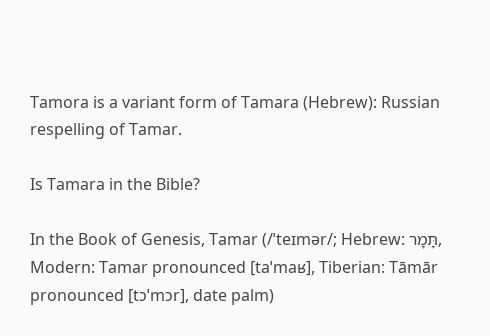Tamora is a variant form of Tamara (Hebrew): Russian respelling of Tamar.

Is Tamara in the Bible?

In the Book of Genesis, Tamar (/ˈteɪmər/; Hebrew: תָּמָר, Modern: Tamar pronounced [taˈmaʁ], Tiberian: Tāmār pronounced [tɔˈmɔr], date palm)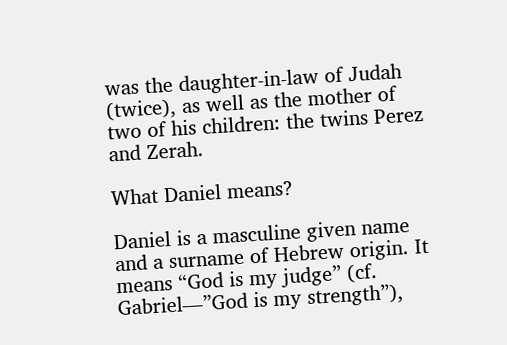was the daughter-in-law of Judah (twice), as well as the mother of two of his children: the twins Perez and Zerah.

What Daniel means?

Daniel is a masculine given name and a surname of Hebrew origin. It means “God is my judge” (cf. Gabriel—”God is my strength”),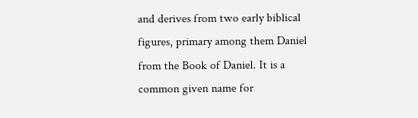and derives from two early biblical figures, primary among them Daniel from the Book of Daniel. It is a common given name for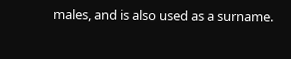males, and is also used as a surname.